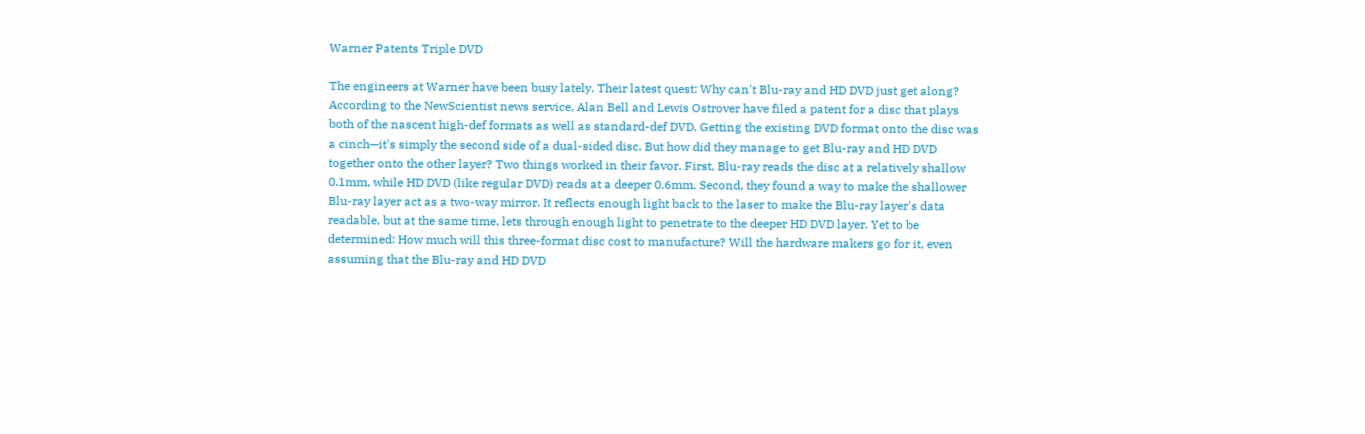Warner Patents Triple DVD

The engineers at Warner have been busy lately. Their latest quest: Why can't Blu-ray and HD DVD just get along? According to the NewScientist news service, Alan Bell and Lewis Ostrover have filed a patent for a disc that plays both of the nascent high-def formats as well as standard-def DVD. Getting the existing DVD format onto the disc was a cinch—it's simply the second side of a dual-sided disc. But how did they manage to get Blu-ray and HD DVD together onto the other layer? Two things worked in their favor. First, Blu-ray reads the disc at a relatively shallow 0.1mm, while HD DVD (like regular DVD) reads at a deeper 0.6mm. Second, they found a way to make the shallower Blu-ray layer act as a two-way mirror. It reflects enough light back to the laser to make the Blu-ray layer's data readable, but at the same time, lets through enough light to penetrate to the deeper HD DVD layer. Yet to be determined: How much will this three-format disc cost to manufacture? Will the hardware makers go for it, even assuming that the Blu-ray and HD DVD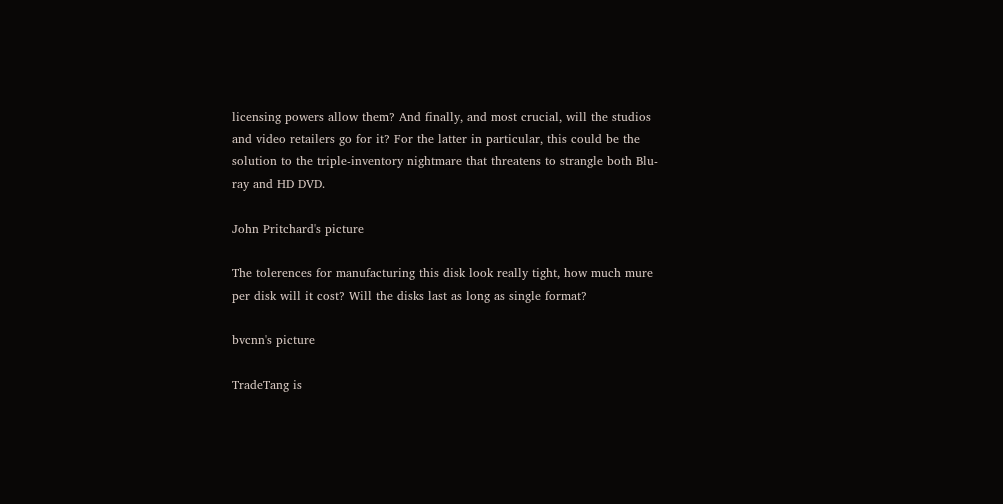licensing powers allow them? And finally, and most crucial, will the studios and video retailers go for it? For the latter in particular, this could be the solution to the triple-inventory nightmare that threatens to strangle both Blu-ray and HD DVD.

John Pritchard's picture

The tolerences for manufacturing this disk look really tight, how much mure per disk will it cost? Will the disks last as long as single format?

bvcnn's picture

TradeTang is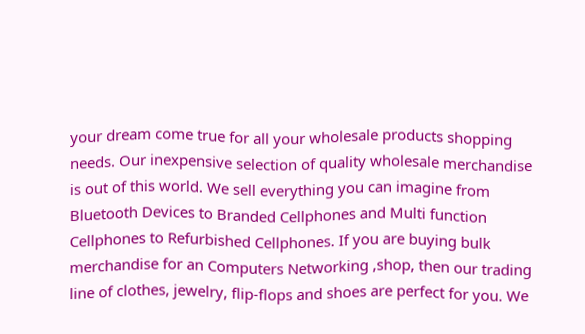your dream come true for all your wholesale products shopping needs. Our inexpensive selection of quality wholesale merchandise is out of this world. We sell everything you can imagine from Bluetooth Devices to Branded Cellphones and Multi function Cellphones to Refurbished Cellphones. If you are buying bulk merchandise for an Computers Networking ,shop, then our trading line of clothes, jewelry, flip-flops and shoes are perfect for you. We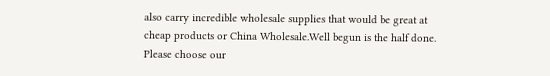also carry incredible wholesale supplies that would be great at cheap products or China Wholesale.Well begun is the half done. Please choose our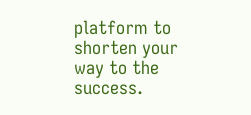platform to shorten your way to the success.